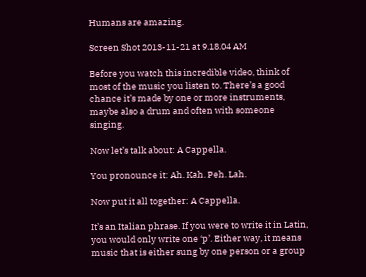Humans are amazing.

Screen Shot 2013-11-21 at 9.18.04 AM

Before you watch this incredible video, think of most of the music you listen to. There’s a good chance it’s made by one or more instruments, maybe also a drum and often with someone singing.

Now let’s talk about: A Cappella.

You pronounce it: Ah. Kah. Peh. Lah.

Now put it all together: A Cappella.

It’s an Italian phrase. If you were to write it in Latin, you would only write one ‘p’. Either way, it means music that is either sung by one person or a group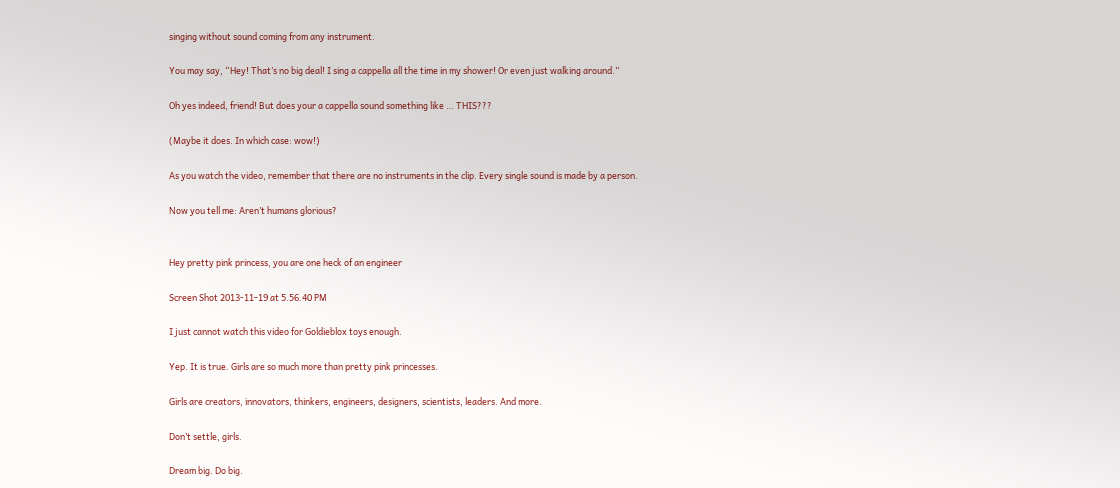singing without sound coming from any instrument.

You may say, “Hey! That’s no big deal! I sing a cappella all the time in my shower! Or even just walking around.”

Oh yes indeed, friend! But does your a cappella sound something like … THIS???

(Maybe it does. In which case: wow!)

As you watch the video, remember that there are no instruments in the clip. Every single sound is made by a person.

Now you tell me: Aren’t humans glorious?


Hey pretty pink princess, you are one heck of an engineer

Screen Shot 2013-11-19 at 5.56.40 PM

I just cannot watch this video for Goldieblox toys enough.

Yep. It is true. Girls are so much more than pretty pink princesses.

Girls are creators, innovators, thinkers, engineers, designers, scientists, leaders. And more.

Don’t settle, girls.

Dream big. Do big.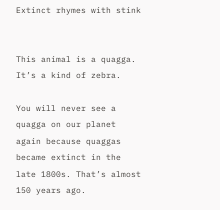Extinct rhymes with stink


This animal is a quagga. It’s a kind of zebra.

You will never see a quagga on our planet again because quaggas became extinct in the late 1800s. That’s almost 150 years ago.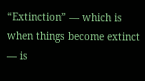“Extinction” — which is when things become extinct — is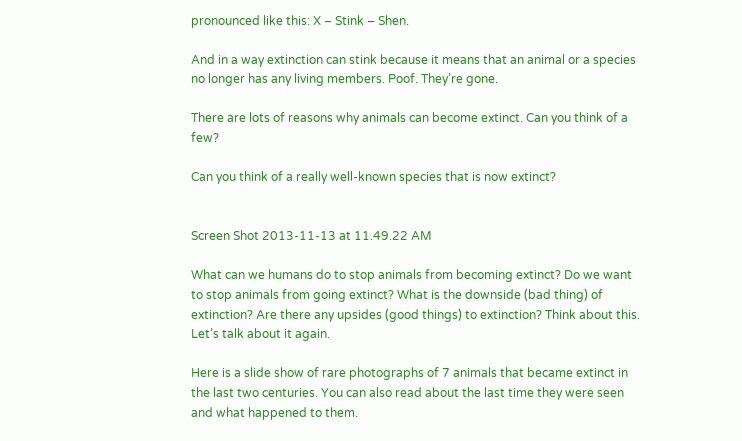pronounced like this: X – Stink – Shen.

And in a way extinction can stink because it means that an animal or a species no longer has any living members. Poof. They’re gone.

There are lots of reasons why animals can become extinct. Can you think of a few?

Can you think of a really well-known species that is now extinct?


Screen Shot 2013-11-13 at 11.49.22 AM

What can we humans do to stop animals from becoming extinct? Do we want to stop animals from going extinct? What is the downside (bad thing) of extinction? Are there any upsides (good things) to extinction? Think about this. Let’s talk about it again.

Here is a slide show of rare photographs of 7 animals that became extinct in the last two centuries. You can also read about the last time they were seen and what happened to them.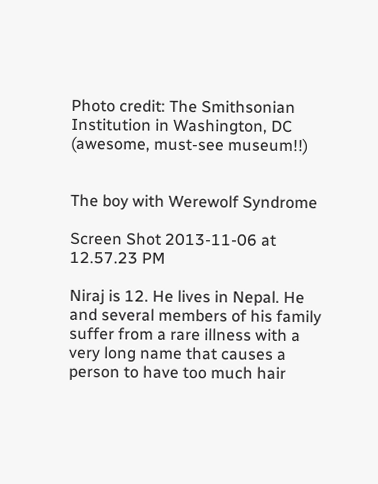Photo credit: The Smithsonian Institution in Washington, DC (awesome, must-see museum!!)


The boy with Werewolf Syndrome

Screen Shot 2013-11-06 at 12.57.23 PM

Niraj is 12. He lives in Nepal. He and several members of his family suffer from a rare illness with a very long name that causes a person to have too much hair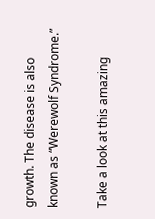growth. The disease is also known as “Werewolf Syndrome.”

Take a look at this amazing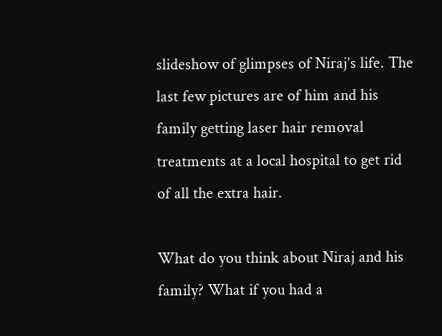slideshow of glimpses of Niraj’s life. The last few pictures are of him and his family getting laser hair removal treatments at a local hospital to get rid of all the extra hair.

What do you think about Niraj and his family? What if you had a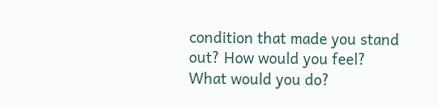condition that made you stand out? How would you feel? What would you do?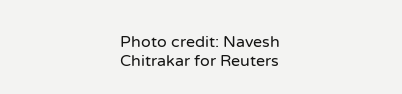Photo credit: Navesh Chitrakar for Reuters